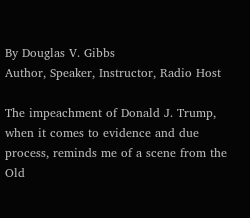By Douglas V. Gibbs
Author, Speaker, Instructor, Radio Host

The impeachment of Donald J. Trump, when it comes to evidence and due process, reminds me of a scene from the Old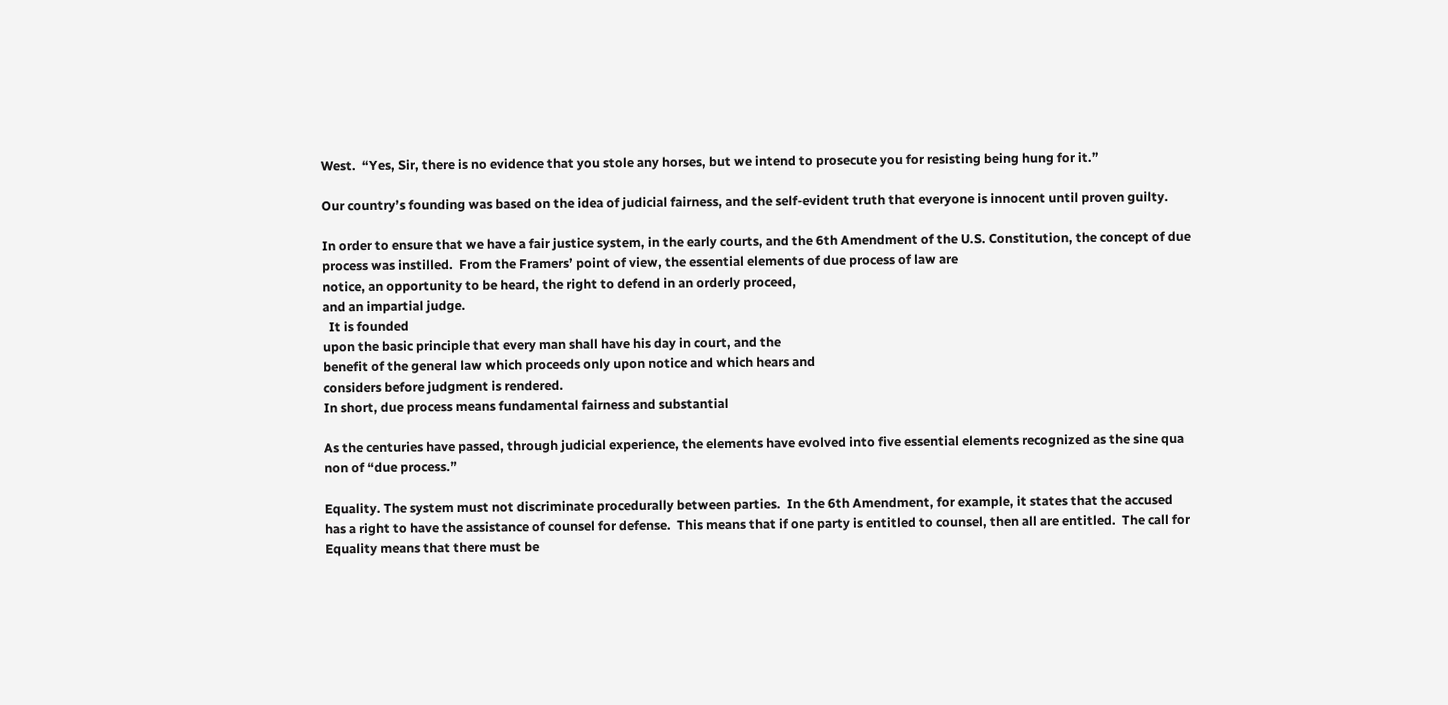West.  “Yes, Sir, there is no evidence that you stole any horses, but we intend to prosecute you for resisting being hung for it.”

Our country’s founding was based on the idea of judicial fairness, and the self-evident truth that everyone is innocent until proven guilty.

In order to ensure that we have a fair justice system, in the early courts, and the 6th Amendment of the U.S. Constitution, the concept of due process was instilled.  From the Framers’ point of view, the essential elements of due process of law are
notice, an opportunity to be heard, the right to defend in an orderly proceed,
and an impartial judge.
  It is founded
upon the basic principle that every man shall have his day in court, and the
benefit of the general law which proceeds only upon notice and which hears and
considers before judgment is rendered.
In short, due process means fundamental fairness and substantial

As the centuries have passed, through judicial experience, the elements have evolved into five essential elements recognized as the sine qua non of “due process.”

Equality. The system must not discriminate procedurally between parties.  In the 6th Amendment, for example, it states that the accused has a right to have the assistance of counsel for defense.  This means that if one party is entitled to counsel, then all are entitled.  The call for Equality means that there must be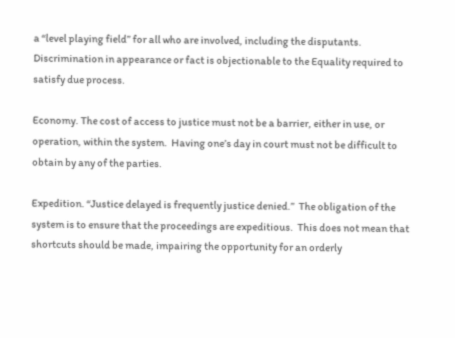a “level playing field” for all who are involved, including the disputants.  Discrimination in appearance or fact is objectionable to the Equality required to satisfy due process.

Economy. The cost of access to justice must not be a barrier, either in use, or operation, within the system.  Having one’s day in court must not be difficult to obtain by any of the parties.

Expedition. “Justice delayed is frequently justice denied.”  The obligation of the system is to ensure that the proceedings are expeditious.  This does not mean that shortcuts should be made, impairing the opportunity for an orderly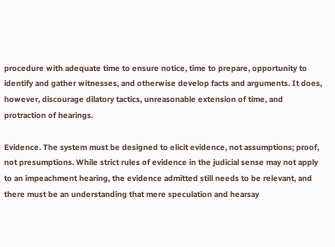procedure with adequate time to ensure notice, time to prepare, opportunity to identify and gather witnesses, and otherwise develop facts and arguments. It does, however, discourage dilatory tactics, unreasonable extension of time, and protraction of hearings.

Evidence. The system must be designed to elicit evidence, not assumptions; proof, not presumptions. While strict rules of evidence in the judicial sense may not apply to an impeachment hearing, the evidence admitted still needs to be relevant, and there must be an understanding that mere speculation and hearsay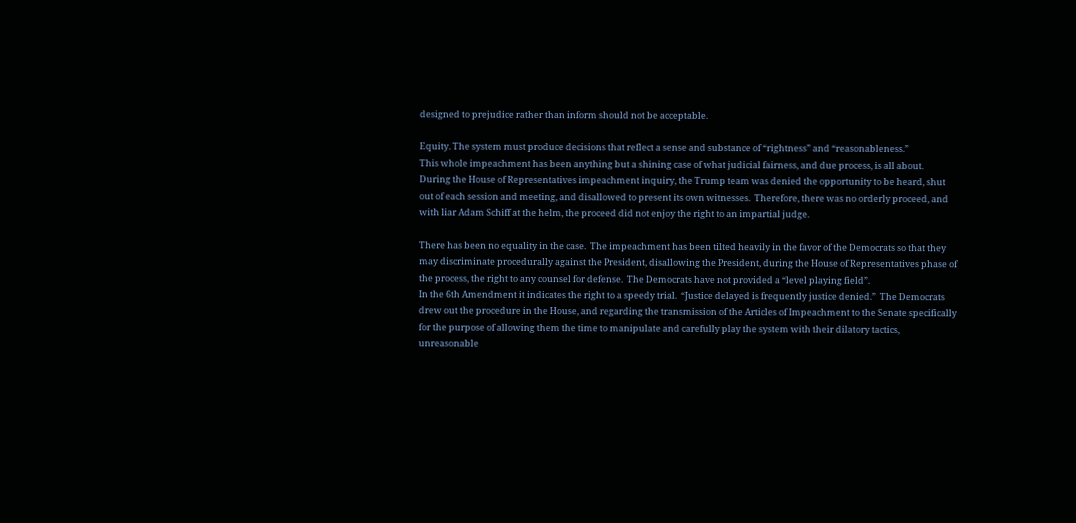designed to prejudice rather than inform should not be acceptable.

Equity. The system must produce decisions that reflect a sense and substance of “rightness” and “reasonableness.”
This whole impeachment has been anything but a shining case of what judicial fairness, and due process, is all about.
During the House of Representatives impeachment inquiry, the Trump team was denied the opportunity to be heard, shut out of each session and meeting, and disallowed to present its own witnesses.  Therefore, there was no orderly proceed, and with liar Adam Schiff at the helm, the proceed did not enjoy the right to an impartial judge.

There has been no equality in the case.  The impeachment has been tilted heavily in the favor of the Democrats so that they may discriminate procedurally against the President, disallowing the President, during the House of Representatives phase of the process, the right to any counsel for defense.  The Democrats have not provided a “level playing field”.
In the 6th Amendment it indicates the right to a speedy trial.  “Justice delayed is frequently justice denied.”  The Democrats drew out the procedure in the House, and regarding the transmission of the Articles of Impeachment to the Senate specifically for the purpose of allowing them the time to manipulate and carefully play the system with their dilatory tactics, unreasonable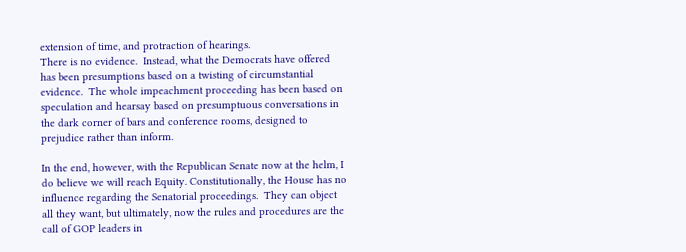extension of time, and protraction of hearings.
There is no evidence.  Instead, what the Democrats have offered has been presumptions based on a twisting of circumstantial evidence.  The whole impeachment proceeding has been based on speculation and hearsay based on presumptuous conversations in the dark corner of bars and conference rooms, designed to prejudice rather than inform.

In the end, however, with the Republican Senate now at the helm, I do believe we will reach Equity. Constitutionally, the House has no influence regarding the Senatorial proceedings.  They can object all they want, but ultimately, now the rules and procedures are the call of GOP leaders in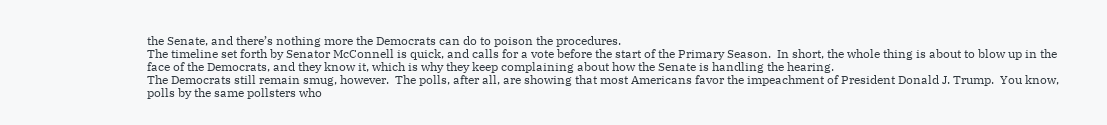the Senate, and there’s nothing more the Democrats can do to poison the procedures.
The timeline set forth by Senator McConnell is quick, and calls for a vote before the start of the Primary Season.  In short, the whole thing is about to blow up in the face of the Democrats, and they know it, which is why they keep complaining about how the Senate is handling the hearing.
The Democrats still remain smug, however.  The polls, after all, are showing that most Americans favor the impeachment of President Donald J. Trump.  You know, polls by the same pollsters who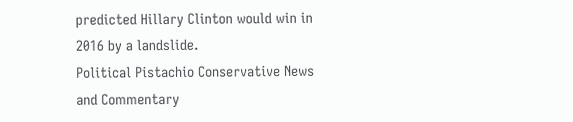predicted Hillary Clinton would win in 2016 by a landslide.
Political Pistachio Conservative News and Commentary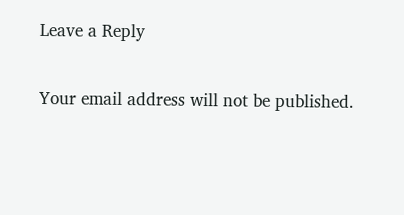Leave a Reply

Your email address will not be published.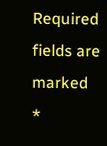Required fields are marked *